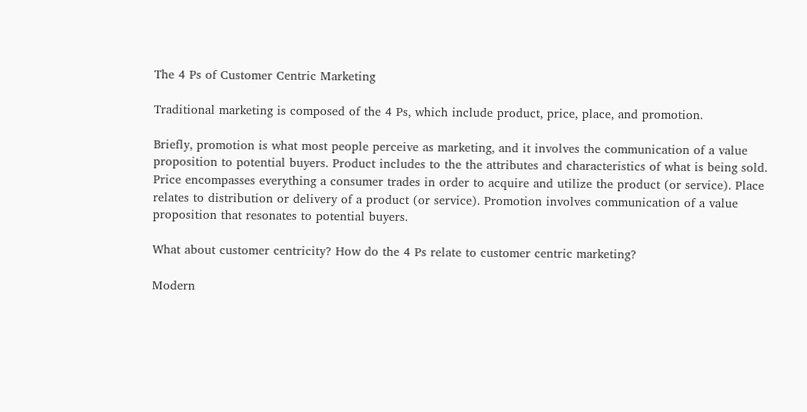The 4 Ps of Customer Centric Marketing

Traditional marketing is composed of the 4 Ps, which include product, price, place, and promotion.

Briefly, promotion is what most people perceive as marketing, and it involves the communication of a value proposition to potential buyers. Product includes to the the attributes and characteristics of what is being sold. Price encompasses everything a consumer trades in order to acquire and utilize the product (or service). Place relates to distribution or delivery of a product (or service). Promotion involves communication of a value proposition that resonates to potential buyers.

What about customer centricity? How do the 4 Ps relate to customer centric marketing?

Modern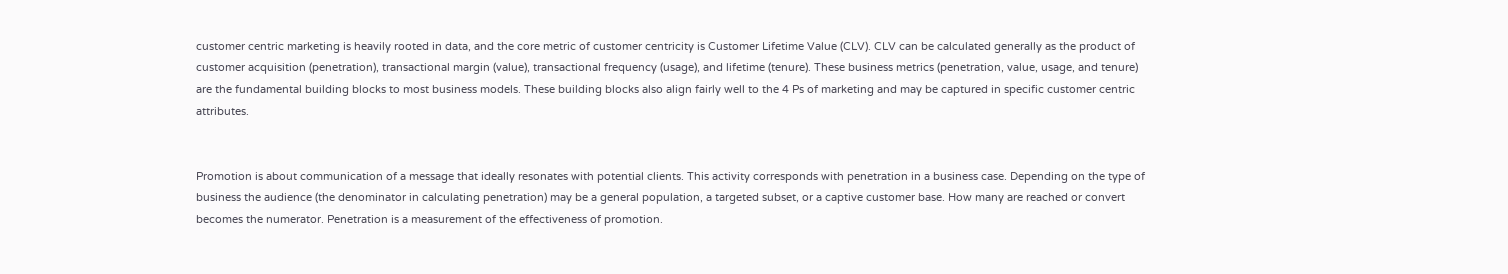customer centric marketing is heavily rooted in data, and the core metric of customer centricity is Customer Lifetime Value (CLV). CLV can be calculated generally as the product of customer acquisition (penetration), transactional margin (value), transactional frequency (usage), and lifetime (tenure). These business metrics (penetration, value, usage, and tenure) are the fundamental building blocks to most business models. These building blocks also align fairly well to the 4 Ps of marketing and may be captured in specific customer centric attributes.


Promotion is about communication of a message that ideally resonates with potential clients. This activity corresponds with penetration in a business case. Depending on the type of business the audience (the denominator in calculating penetration) may be a general population, a targeted subset, or a captive customer base. How many are reached or convert becomes the numerator. Penetration is a measurement of the effectiveness of promotion.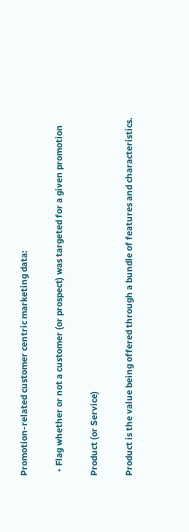Promotion-related customer centric marketing data:

  • Flag whether or not a customer (or prospect) was targeted for a given promotion

Product (or Service)

Product is the value being offered through a bundle of features and characteristics.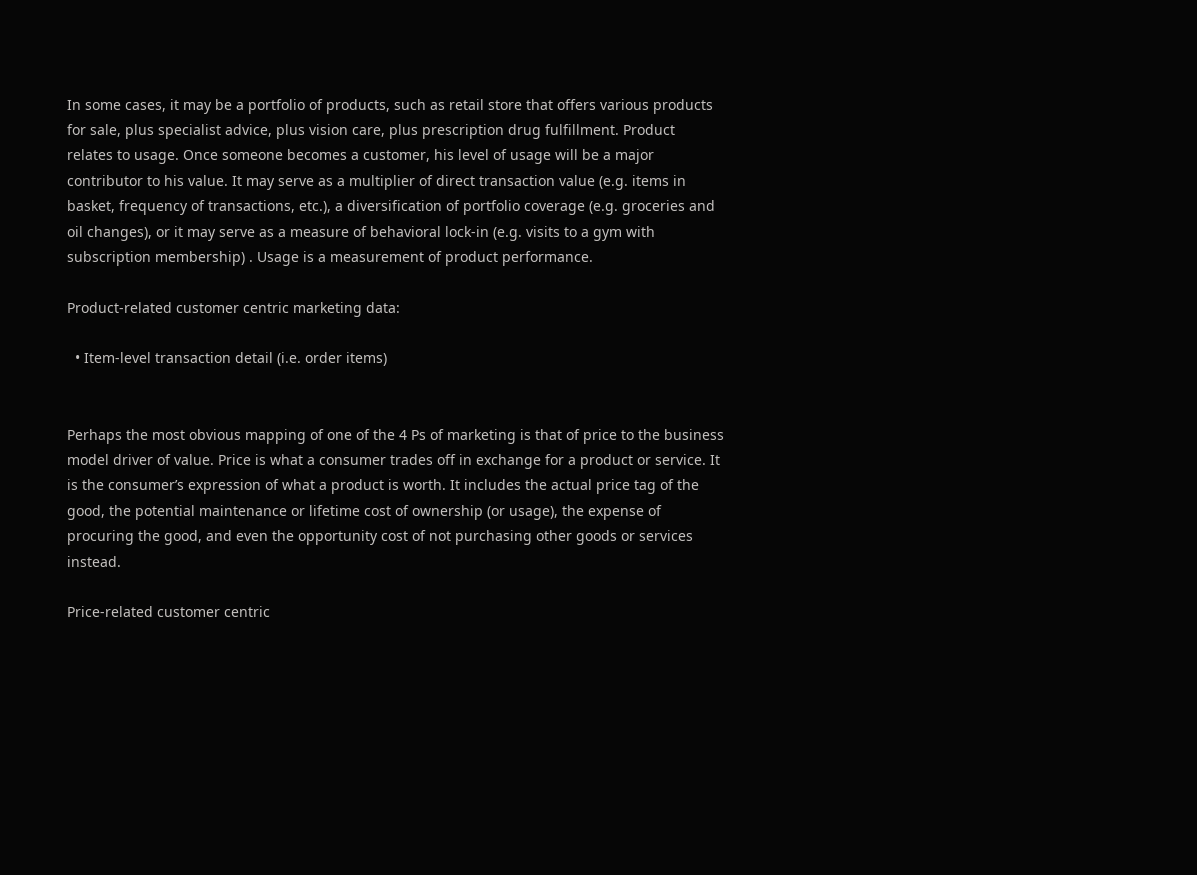In some cases, it may be a portfolio of products, such as retail store that offers various products for sale, plus specialist advice, plus vision care, plus prescription drug fulfillment. Product relates to usage. Once someone becomes a customer, his level of usage will be a major contributor to his value. It may serve as a multiplier of direct transaction value (e.g. items in basket, frequency of transactions, etc.), a diversification of portfolio coverage (e.g. groceries and oil changes), or it may serve as a measure of behavioral lock-in (e.g. visits to a gym with subscription membership) . Usage is a measurement of product performance.

Product-related customer centric marketing data:

  • Item-level transaction detail (i.e. order items)


Perhaps the most obvious mapping of one of the 4 Ps of marketing is that of price to the business model driver of value. Price is what a consumer trades off in exchange for a product or service. It is the consumer’s expression of what a product is worth. It includes the actual price tag of the good, the potential maintenance or lifetime cost of ownership (or usage), the expense of procuring the good, and even the opportunity cost of not purchasing other goods or services instead.

Price-related customer centric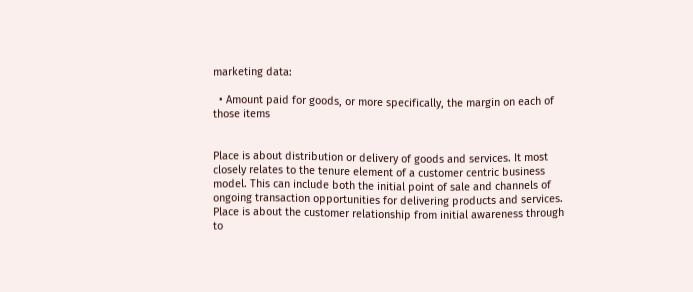marketing data:

  • Amount paid for goods, or more specifically, the margin on each of those items


Place is about distribution or delivery of goods and services. It most closely relates to the tenure element of a customer centric business model. This can include both the initial point of sale and channels of ongoing transaction opportunities for delivering products and services. Place is about the customer relationship from initial awareness through to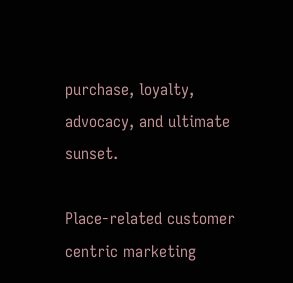purchase, loyalty, advocacy, and ultimate sunset.

Place-related customer centric marketing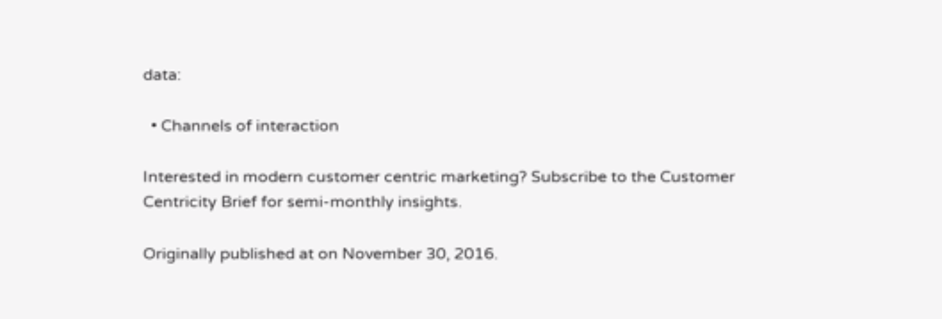data:

  • Channels of interaction

Interested in modern customer centric marketing? Subscribe to the Customer Centricity Brief for semi-monthly insights.

Originally published at on November 30, 2016.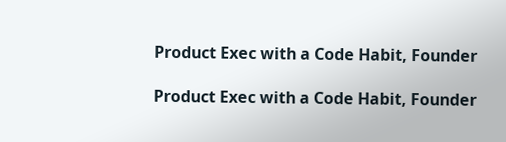Product Exec with a Code Habit, Founder

Product Exec with a Code Habit, Founder